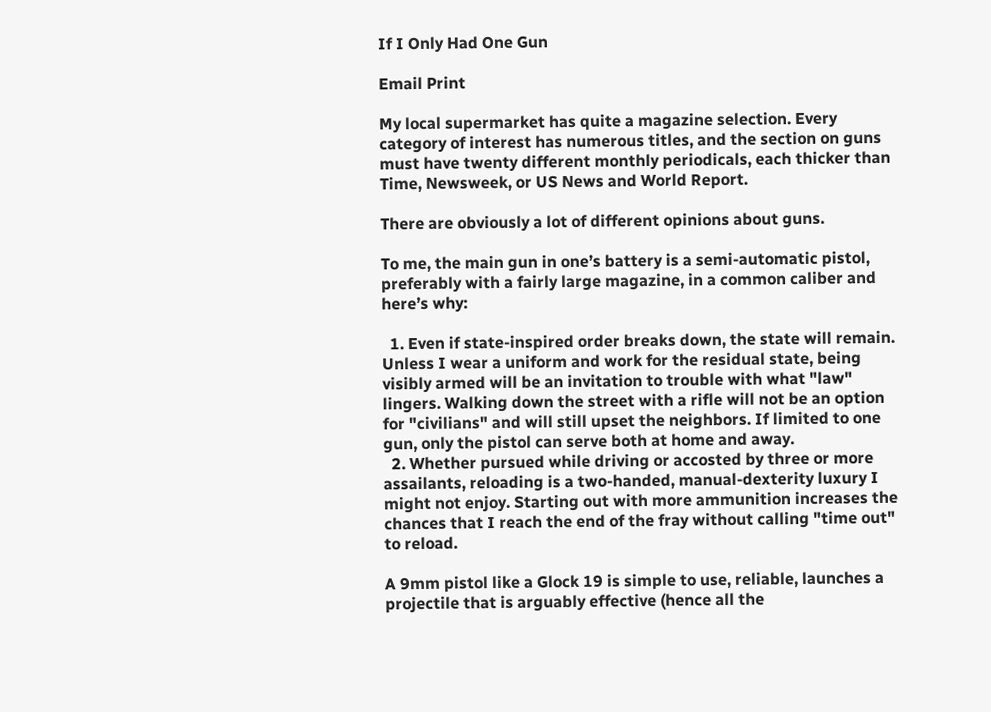If I Only Had One Gun

Email Print

My local supermarket has quite a magazine selection. Every category of interest has numerous titles, and the section on guns must have twenty different monthly periodicals, each thicker than Time, Newsweek, or US News and World Report.

There are obviously a lot of different opinions about guns.

To me, the main gun in one’s battery is a semi-automatic pistol, preferably with a fairly large magazine, in a common caliber and here’s why:

  1. Even if state-inspired order breaks down, the state will remain. Unless I wear a uniform and work for the residual state, being visibly armed will be an invitation to trouble with what "law" lingers. Walking down the street with a rifle will not be an option for "civilians" and will still upset the neighbors. If limited to one gun, only the pistol can serve both at home and away.
  2. Whether pursued while driving or accosted by three or more assailants, reloading is a two-handed, manual-dexterity luxury I might not enjoy. Starting out with more ammunition increases the chances that I reach the end of the fray without calling "time out" to reload.

A 9mm pistol like a Glock 19 is simple to use, reliable, launches a projectile that is arguably effective (hence all the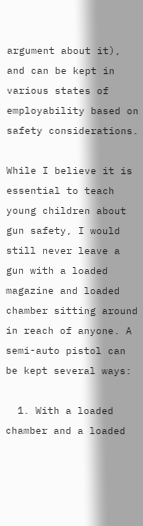argument about it), and can be kept in various states of employability based on safety considerations.

While I believe it is essential to teach young children about gun safety, I would still never leave a gun with a loaded magazine and loaded chamber sitting around in reach of anyone. A semi-auto pistol can be kept several ways:

  1. With a loaded chamber and a loaded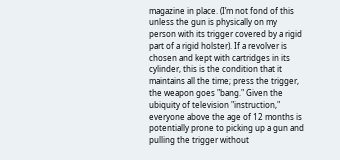magazine in place. (I’m not fond of this unless the gun is physically on my person with its trigger covered by a rigid part of a rigid holster). If a revolver is chosen and kept with cartridges in its cylinder, this is the condition that it maintains all the time; press the trigger, the weapon goes "bang." Given the ubiquity of television "instruction," everyone above the age of 12 months is potentially prone to picking up a gun and pulling the trigger without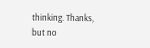thinking. Thanks, but no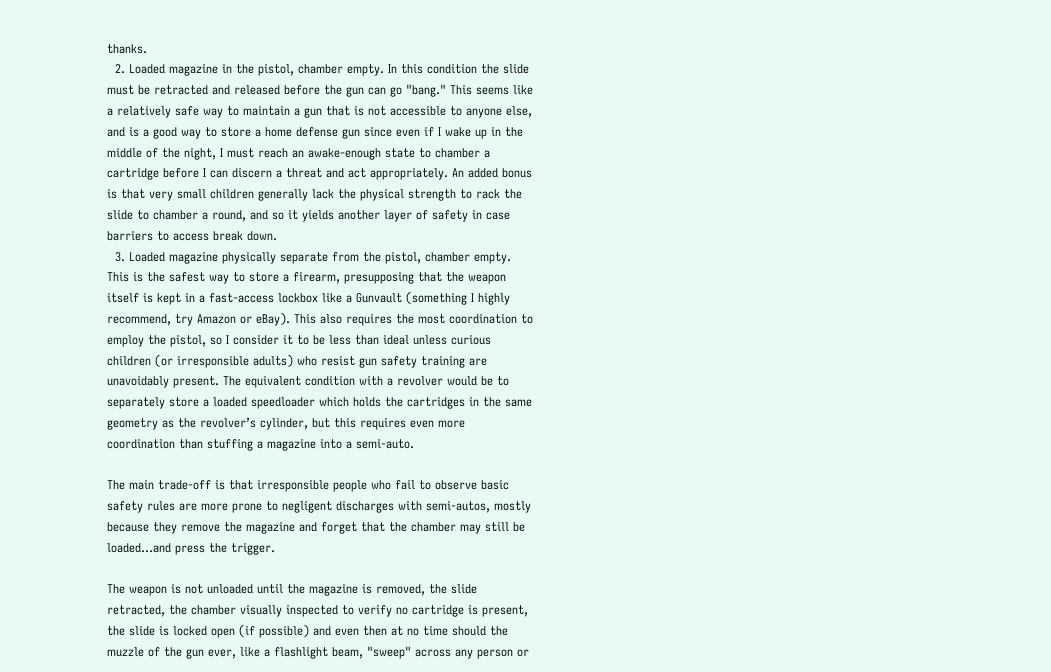thanks.
  2. Loaded magazine in the pistol, chamber empty. In this condition the slide must be retracted and released before the gun can go "bang." This seems like a relatively safe way to maintain a gun that is not accessible to anyone else, and is a good way to store a home defense gun since even if I wake up in the middle of the night, I must reach an awake-enough state to chamber a cartridge before I can discern a threat and act appropriately. An added bonus is that very small children generally lack the physical strength to rack the slide to chamber a round, and so it yields another layer of safety in case barriers to access break down.
  3. Loaded magazine physically separate from the pistol, chamber empty. This is the safest way to store a firearm, presupposing that the weapon itself is kept in a fast-access lockbox like a Gunvault (something I highly recommend, try Amazon or eBay). This also requires the most coordination to employ the pistol, so I consider it to be less than ideal unless curious children (or irresponsible adults) who resist gun safety training are unavoidably present. The equivalent condition with a revolver would be to separately store a loaded speedloader which holds the cartridges in the same geometry as the revolver’s cylinder, but this requires even more coordination than stuffing a magazine into a semi-auto.

The main trade-off is that irresponsible people who fail to observe basic safety rules are more prone to negligent discharges with semi-autos, mostly because they remove the magazine and forget that the chamber may still be loaded…and press the trigger.

The weapon is not unloaded until the magazine is removed, the slide retracted, the chamber visually inspected to verify no cartridge is present, the slide is locked open (if possible) and even then at no time should the muzzle of the gun ever, like a flashlight beam, "sweep" across any person or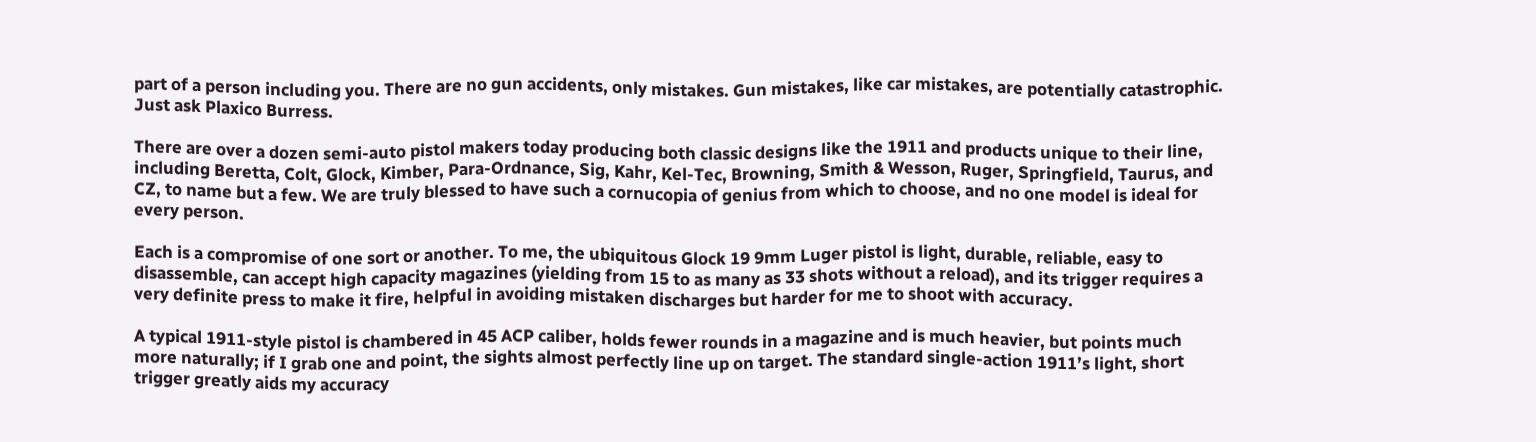part of a person including you. There are no gun accidents, only mistakes. Gun mistakes, like car mistakes, are potentially catastrophic. Just ask Plaxico Burress.

There are over a dozen semi-auto pistol makers today producing both classic designs like the 1911 and products unique to their line, including Beretta, Colt, Glock, Kimber, Para-Ordnance, Sig, Kahr, Kel-Tec, Browning, Smith & Wesson, Ruger, Springfield, Taurus, and CZ, to name but a few. We are truly blessed to have such a cornucopia of genius from which to choose, and no one model is ideal for every person.

Each is a compromise of one sort or another. To me, the ubiquitous Glock 19 9mm Luger pistol is light, durable, reliable, easy to disassemble, can accept high capacity magazines (yielding from 15 to as many as 33 shots without a reload), and its trigger requires a very definite press to make it fire, helpful in avoiding mistaken discharges but harder for me to shoot with accuracy.

A typical 1911-style pistol is chambered in 45 ACP caliber, holds fewer rounds in a magazine and is much heavier, but points much more naturally; if I grab one and point, the sights almost perfectly line up on target. The standard single-action 1911’s light, short trigger greatly aids my accuracy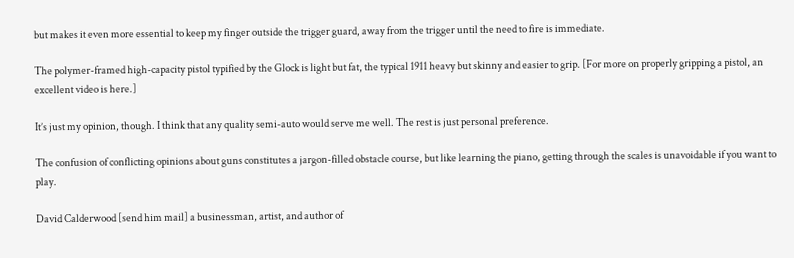but makes it even more essential to keep my finger outside the trigger guard, away from the trigger until the need to fire is immediate.

The polymer-framed high-capacity pistol typified by the Glock is light but fat, the typical 1911 heavy but skinny and easier to grip. [For more on properly gripping a pistol, an excellent video is here.]

It’s just my opinion, though. I think that any quality semi-auto would serve me well. The rest is just personal preference.

The confusion of conflicting opinions about guns constitutes a jargon-filled obstacle course, but like learning the piano, getting through the scales is unavoidable if you want to play.

David Calderwood [send him mail] a businessman, artist, and author of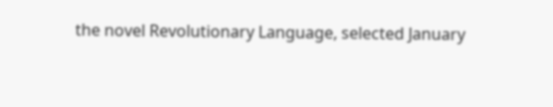the novel Revolutionary Language, selected January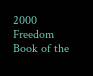2000 Freedom Book of the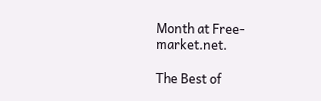Month at Free-market.net.

The Best of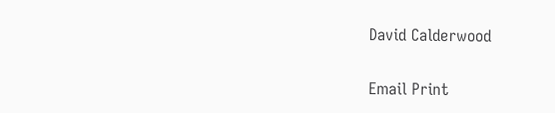David Calderwood

Email Print